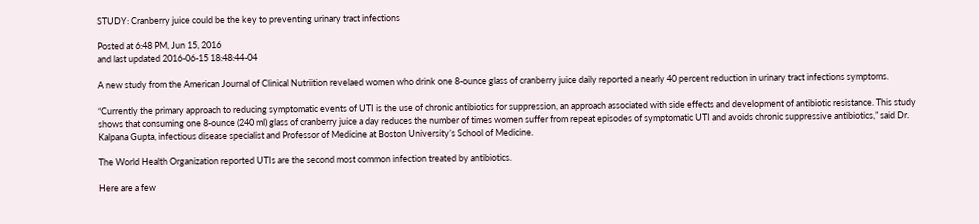STUDY: Cranberry juice could be the key to preventing urinary tract infections

Posted at 6:48 PM, Jun 15, 2016
and last updated 2016-06-15 18:48:44-04

A new study from the American Journal of Clinical Nutriition revelaed women who drink one 8-ounce glass of cranberry juice daily reported a nearly 40 percent reduction in urinary tract infections symptoms.

“Currently the primary approach to reducing symptomatic events of UTI is the use of chronic antibiotics for suppression, an approach associated with side effects and development of antibiotic resistance. This study shows that consuming one 8-ounce (240 ml) glass of cranberry juice a day reduces the number of times women suffer from repeat episodes of symptomatic UTI and avoids chronic suppressive antibiotics,” said Dr. Kalpana Gupta, infectious disease specialist and Professor of Medicine at Boston University’s School of Medicine.

The World Health Organization reported UTIs are the second most common infection treated by antibiotics.

Here are a few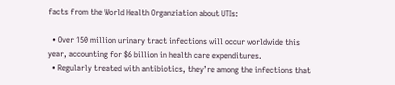facts from the World Health Organziation about UTIs:

  • Over 150 million urinary tract infections will occur worldwide this year, accounting for $6 billion in health care expenditures.
  • Regularly treated with antibiotics, they’re among the infections that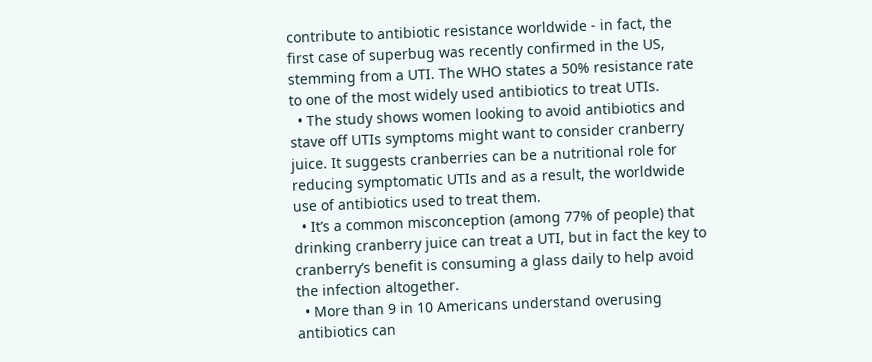contribute to antibiotic resistance worldwide - in fact, the first case of superbug was recently confirmed in the US, stemming from a UTI. The WHO states a 50% resistance rate to one of the most widely used antibiotics to treat UTIs.
  • The study shows women looking to avoid antibiotics and stave off UTIs symptoms might want to consider cranberry juice. It suggests cranberries can be a nutritional role for reducing symptomatic UTIs and as a result, the worldwide use of antibiotics used to treat them.
  • It’s a common misconception (among 77% of people) that drinking cranberry juice can treat a UTI, but in fact the key to cranberry’s benefit is consuming a glass daily to help avoid the infection altogether.
  • More than 9 in 10 Americans understand overusing antibiotics can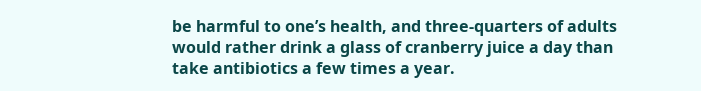be harmful to one’s health, and three-quarters of adults would rather drink a glass of cranberry juice a day than take antibiotics a few times a year.